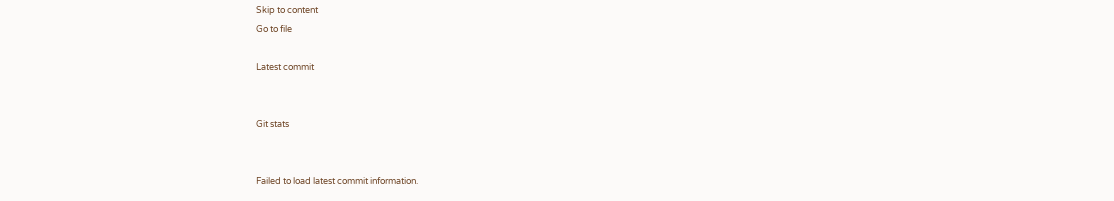Skip to content
Go to file

Latest commit


Git stats


Failed to load latest commit information.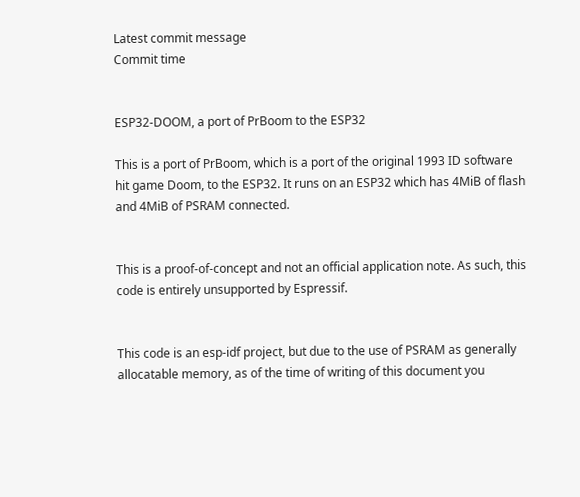Latest commit message
Commit time


ESP32-DOOM, a port of PrBoom to the ESP32

This is a port of PrBoom, which is a port of the original 1993 ID software hit game Doom, to the ESP32. It runs on an ESP32 which has 4MiB of flash and 4MiB of PSRAM connected.


This is a proof-of-concept and not an official application note. As such, this code is entirely unsupported by Espressif.


This code is an esp-idf project, but due to the use of PSRAM as generally allocatable memory, as of the time of writing of this document you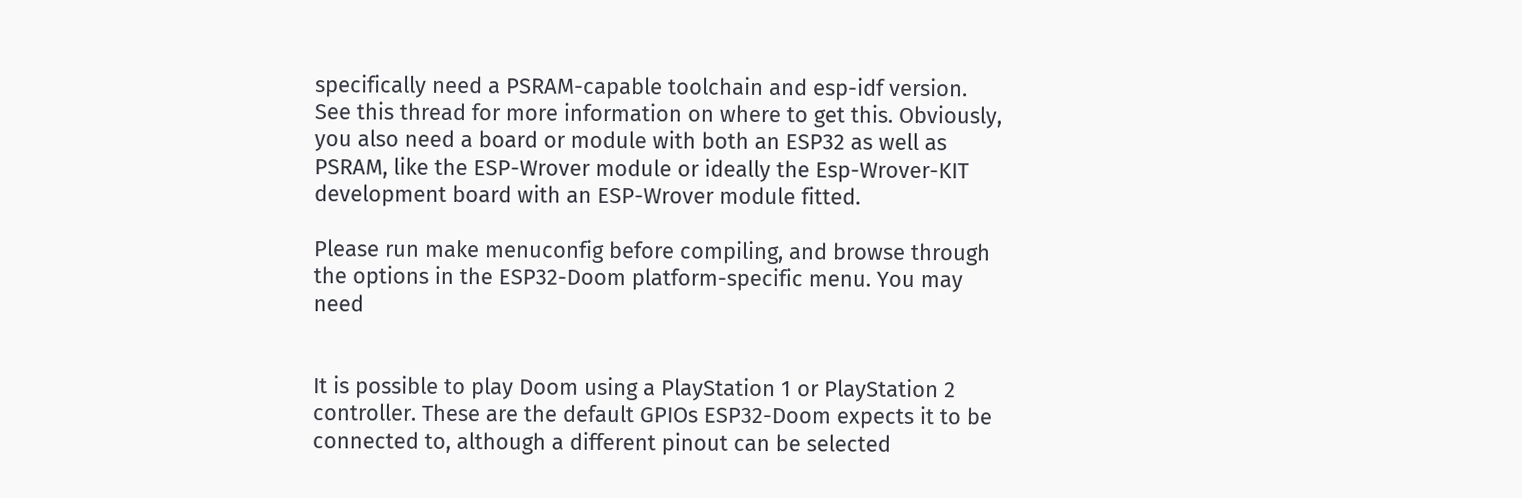specifically need a PSRAM-capable toolchain and esp-idf version. See this thread for more information on where to get this. Obviously, you also need a board or module with both an ESP32 as well as PSRAM, like the ESP-Wrover module or ideally the Esp-Wrover-KIT development board with an ESP-Wrover module fitted.

Please run make menuconfig before compiling, and browse through the options in the ESP32-Doom platform-specific menu. You may need


It is possible to play Doom using a PlayStation 1 or PlayStation 2 controller. These are the default GPIOs ESP32-Doom expects it to be connected to, although a different pinout can be selected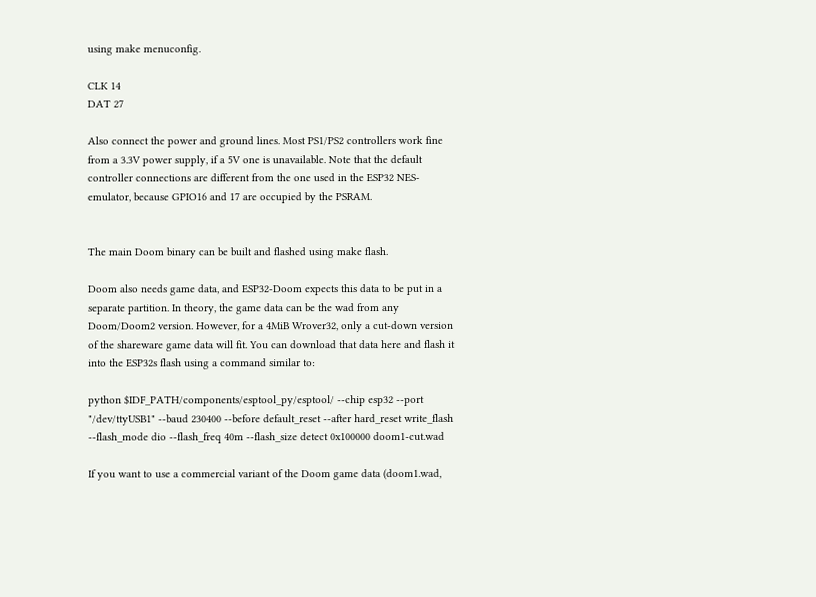using make menuconfig.

CLK 14
DAT 27

Also connect the power and ground lines. Most PS1/PS2 controllers work fine from a 3.3V power supply, if a 5V one is unavailable. Note that the default controller connections are different from the one used in the ESP32 NES-emulator, because GPIO16 and 17 are occupied by the PSRAM.


The main Doom binary can be built and flashed using make flash.

Doom also needs game data, and ESP32-Doom expects this data to be put in a separate partition. In theory, the game data can be the wad from any Doom/Doom2 version. However, for a 4MiB Wrover32, only a cut-down version of the shareware game data will fit. You can download that data here and flash it into the ESP32s flash using a command similar to:

python $IDF_PATH/components/esptool_py/esptool/ --chip esp32 --port "/dev/ttyUSB1" --baud 230400 --before default_reset --after hard_reset write_flash --flash_mode dio --flash_freq 40m --flash_size detect 0x100000 doom1-cut.wad

If you want to use a commercial variant of the Doom game data (doom1.wad,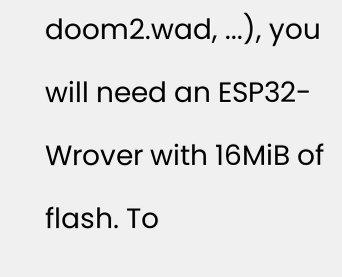doom2.wad, ...), you will need an ESP32-Wrover with 16MiB of flash. To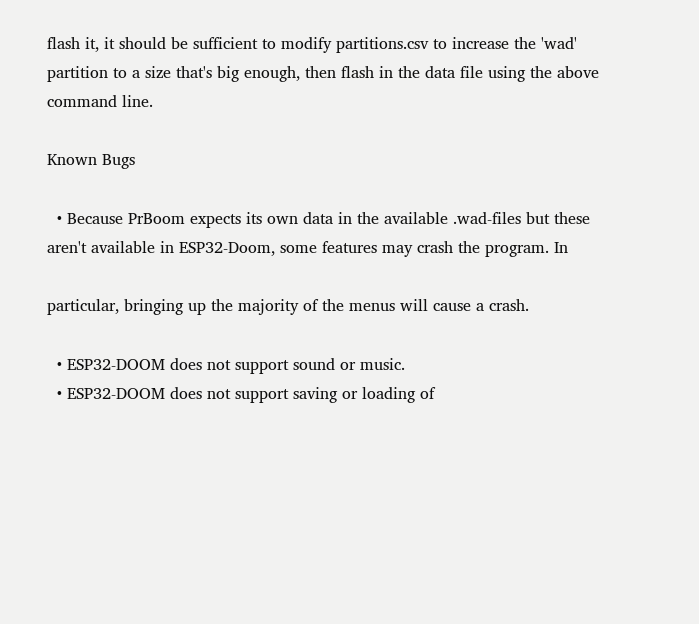flash it, it should be sufficient to modify partitions.csv to increase the 'wad' partition to a size that's big enough, then flash in the data file using the above command line.

Known Bugs

  • Because PrBoom expects its own data in the available .wad-files but these aren't available in ESP32-Doom, some features may crash the program. In

particular, bringing up the majority of the menus will cause a crash.

  • ESP32-DOOM does not support sound or music.
  • ESP32-DOOM does not support saving or loading of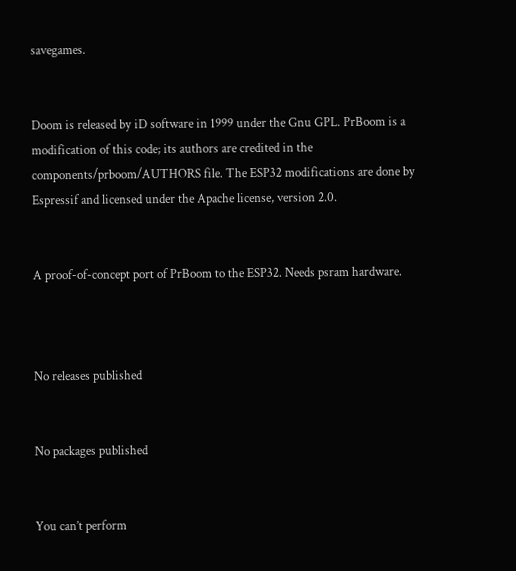savegames.


Doom is released by iD software in 1999 under the Gnu GPL. PrBoom is a modification of this code; its authors are credited in the components/prboom/AUTHORS file. The ESP32 modifications are done by Espressif and licensed under the Apache license, version 2.0.


A proof-of-concept port of PrBoom to the ESP32. Needs psram hardware.



No releases published


No packages published


You can’t perform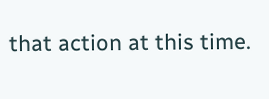that action at this time.